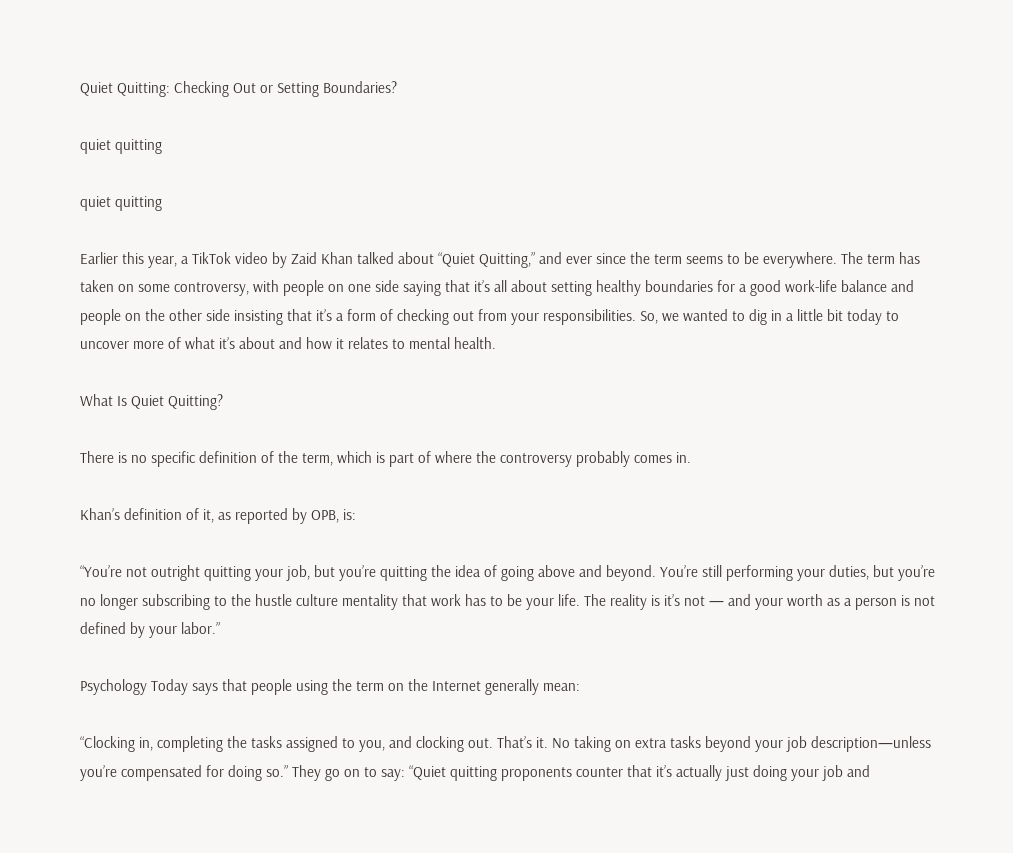Quiet Quitting: Checking Out or Setting Boundaries?

quiet quitting

quiet quitting

Earlier this year, a TikTok video by Zaid Khan talked about “Quiet Quitting,” and ever since the term seems to be everywhere. The term has taken on some controversy, with people on one side saying that it’s all about setting healthy boundaries for a good work-life balance and people on the other side insisting that it’s a form of checking out from your responsibilities. So, we wanted to dig in a little bit today to uncover more of what it’s about and how it relates to mental health.

What Is Quiet Quitting?

There is no specific definition of the term, which is part of where the controversy probably comes in.

Khan’s definition of it, as reported by OPB, is:

“You’re not outright quitting your job, but you’re quitting the idea of going above and beyond. You’re still performing your duties, but you’re no longer subscribing to the hustle culture mentality that work has to be your life. The reality is it’s not — and your worth as a person is not defined by your labor.”

Psychology Today says that people using the term on the Internet generally mean:

“Clocking in, completing the tasks assigned to you, and clocking out. That’s it. No taking on extra tasks beyond your job description—unless you’re compensated for doing so.” They go on to say: “Quiet quitting proponents counter that it’s actually just doing your job and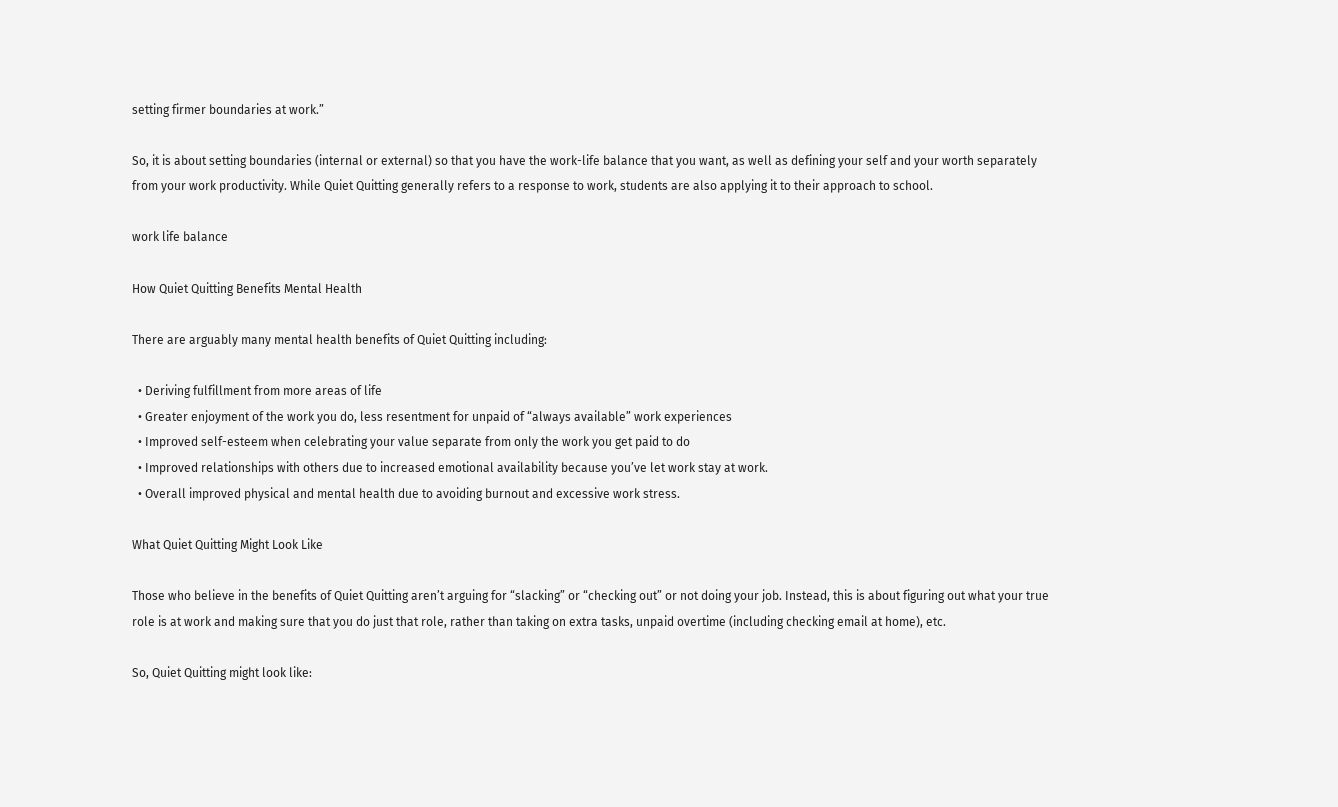setting firmer boundaries at work.”

So, it is about setting boundaries (internal or external) so that you have the work-life balance that you want, as well as defining your self and your worth separately from your work productivity. While Quiet Quitting generally refers to a response to work, students are also applying it to their approach to school.

work life balance

How Quiet Quitting Benefits Mental Health

There are arguably many mental health benefits of Quiet Quitting including:

  • Deriving fulfillment from more areas of life
  • Greater enjoyment of the work you do, less resentment for unpaid of “always available” work experiences
  • Improved self-esteem when celebrating your value separate from only the work you get paid to do
  • Improved relationships with others due to increased emotional availability because you’ve let work stay at work.
  • Overall improved physical and mental health due to avoiding burnout and excessive work stress.

What Quiet Quitting Might Look Like

Those who believe in the benefits of Quiet Quitting aren’t arguing for “slacking” or “checking out” or not doing your job. Instead, this is about figuring out what your true role is at work and making sure that you do just that role, rather than taking on extra tasks, unpaid overtime (including checking email at home), etc.

So, Quiet Quitting might look like: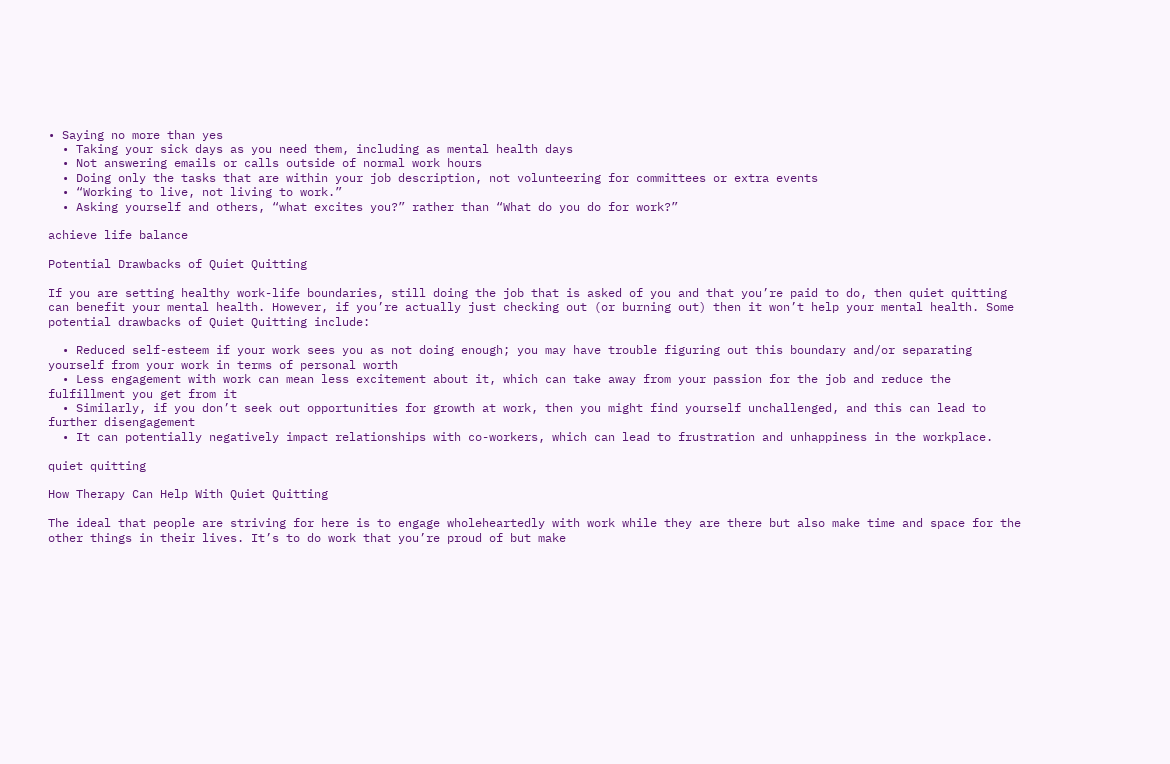• Saying no more than yes
  • Taking your sick days as you need them, including as mental health days
  • Not answering emails or calls outside of normal work hours
  • Doing only the tasks that are within your job description, not volunteering for committees or extra events
  • “Working to live, not living to work.”
  • Asking yourself and others, “what excites you?” rather than “What do you do for work?”

achieve life balance

Potential Drawbacks of Quiet Quitting

If you are setting healthy work-life boundaries, still doing the job that is asked of you and that you’re paid to do, then quiet quitting can benefit your mental health. However, if you’re actually just checking out (or burning out) then it won’t help your mental health. Some potential drawbacks of Quiet Quitting include:

  • Reduced self-esteem if your work sees you as not doing enough; you may have trouble figuring out this boundary and/or separating yourself from your work in terms of personal worth
  • Less engagement with work can mean less excitement about it, which can take away from your passion for the job and reduce the fulfillment you get from it
  • Similarly, if you don’t seek out opportunities for growth at work, then you might find yourself unchallenged, and this can lead to further disengagement
  • It can potentially negatively impact relationships with co-workers, which can lead to frustration and unhappiness in the workplace.

quiet quitting

How Therapy Can Help With Quiet Quitting

The ideal that people are striving for here is to engage wholeheartedly with work while they are there but also make time and space for the other things in their lives. It’s to do work that you’re proud of but make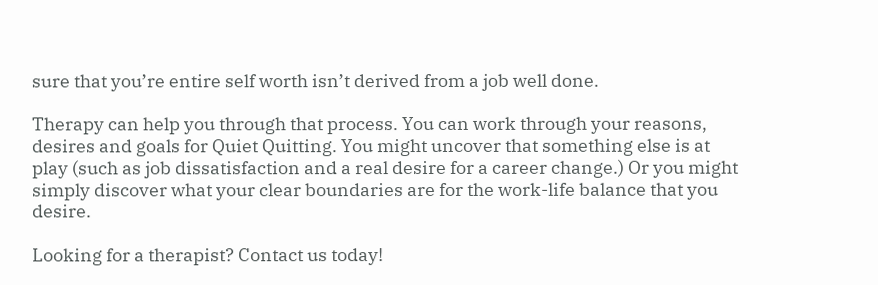sure that you’re entire self worth isn’t derived from a job well done.

Therapy can help you through that process. You can work through your reasons, desires and goals for Quiet Quitting. You might uncover that something else is at play (such as job dissatisfaction and a real desire for a career change.) Or you might simply discover what your clear boundaries are for the work-life balance that you desire.

Looking for a therapist? Contact us today!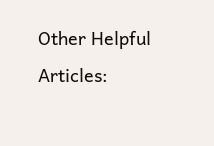Other Helpful Articles: